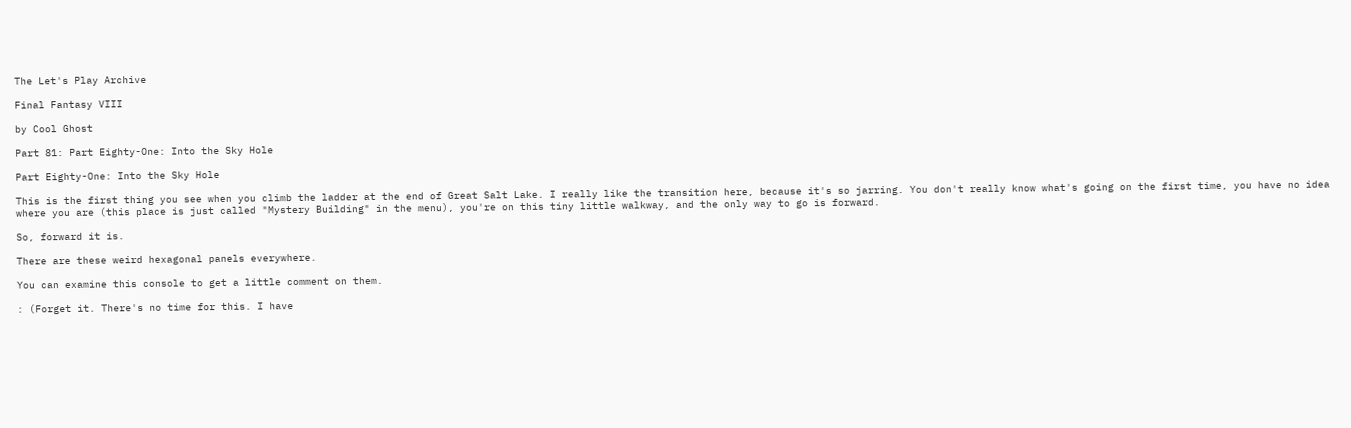The Let's Play Archive

Final Fantasy VIII

by Cool Ghost

Part 81: Part Eighty-One: Into the Sky Hole

Part Eighty-One: Into the Sky Hole

This is the first thing you see when you climb the ladder at the end of Great Salt Lake. I really like the transition here, because it's so jarring. You don't really know what's going on the first time, you have no idea where you are (this place is just called "Mystery Building" in the menu), you're on this tiny little walkway, and the only way to go is forward.

So, forward it is.

There are these weird hexagonal panels everywhere.

You can examine this console to get a little comment on them.

: (Forget it. There's no time for this. I have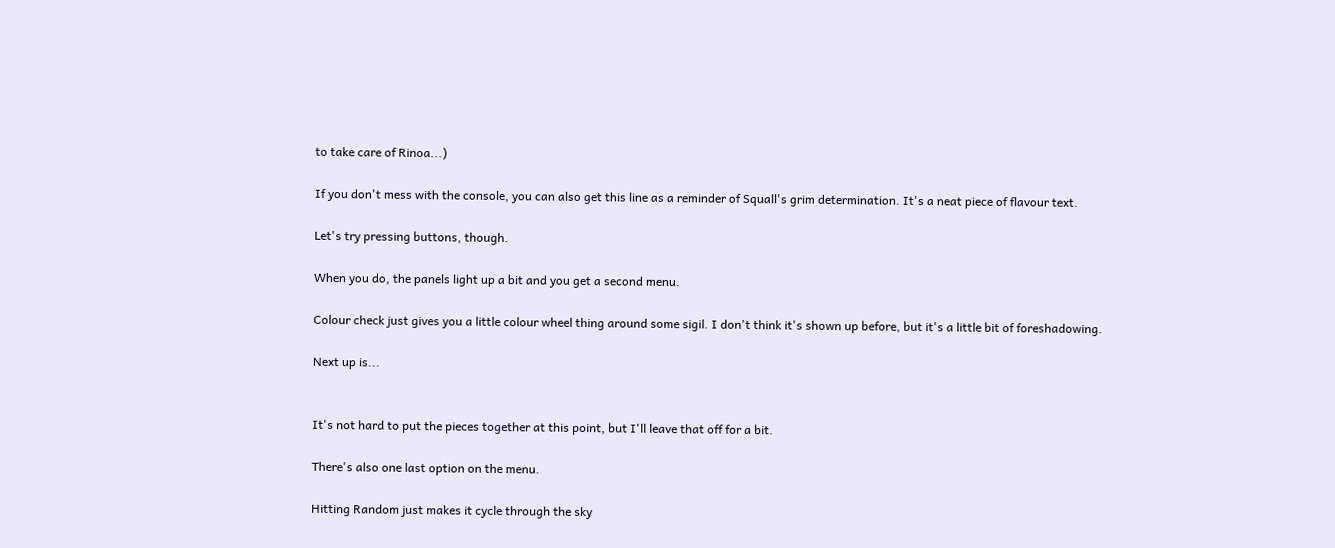to take care of Rinoa...)

If you don't mess with the console, you can also get this line as a reminder of Squall's grim determination. It's a neat piece of flavour text.

Let's try pressing buttons, though.

When you do, the panels light up a bit and you get a second menu.

Colour check just gives you a little colour wheel thing around some sigil. I don't think it's shown up before, but it's a little bit of foreshadowing.

Next up is...


It's not hard to put the pieces together at this point, but I'll leave that off for a bit.

There's also one last option on the menu.

Hitting Random just makes it cycle through the sky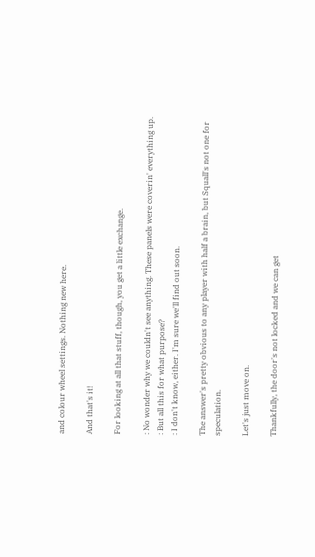and colour wheel settings. Nothing new here.

And that's it!

For looking at all that stuff, though, you get a little exchange.

: No wonder why we couldn't see anything. These panels were coverin' everything up.
: But all this for what purpose?
: I don't know, either. I'm sure we'll find out soon.

The answer's pretty obvious to any player with half a brain, but Squall's not one for speculation.

Let's just move on.

Thankfully, the door's not locked and we can get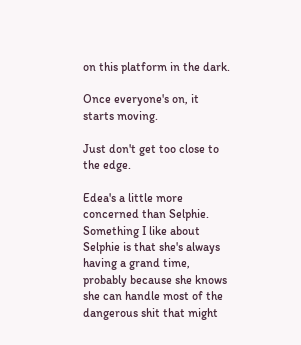on this platform in the dark.

Once everyone's on, it starts moving.

Just don't get too close to the edge.

Edea's a little more concerned than Selphie. Something I like about Selphie is that she's always having a grand time, probably because she knows she can handle most of the dangerous shit that might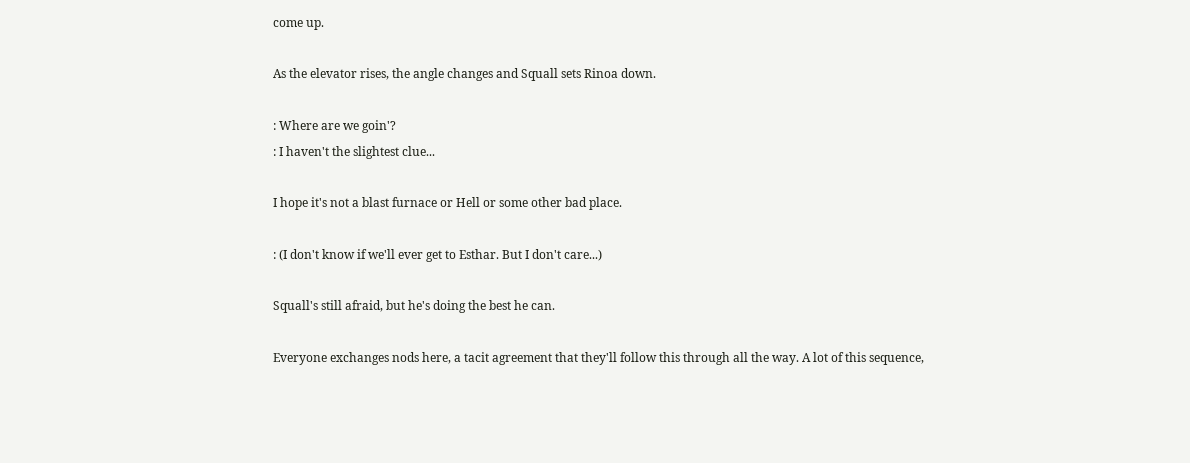come up.

As the elevator rises, the angle changes and Squall sets Rinoa down.

: Where are we goin'?
: I haven't the slightest clue...

I hope it's not a blast furnace or Hell or some other bad place.

: (I don't know if we'll ever get to Esthar. But I don't care...)

Squall's still afraid, but he's doing the best he can.

Everyone exchanges nods here, a tacit agreement that they'll follow this through all the way. A lot of this sequence,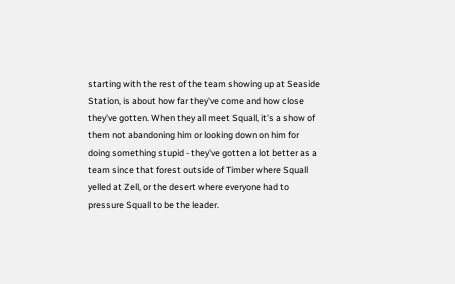starting with the rest of the team showing up at Seaside Station, is about how far they've come and how close they've gotten. When they all meet Squall, it's a show of them not abandoning him or looking down on him for doing something stupid - they've gotten a lot better as a team since that forest outside of Timber where Squall yelled at Zell, or the desert where everyone had to pressure Squall to be the leader.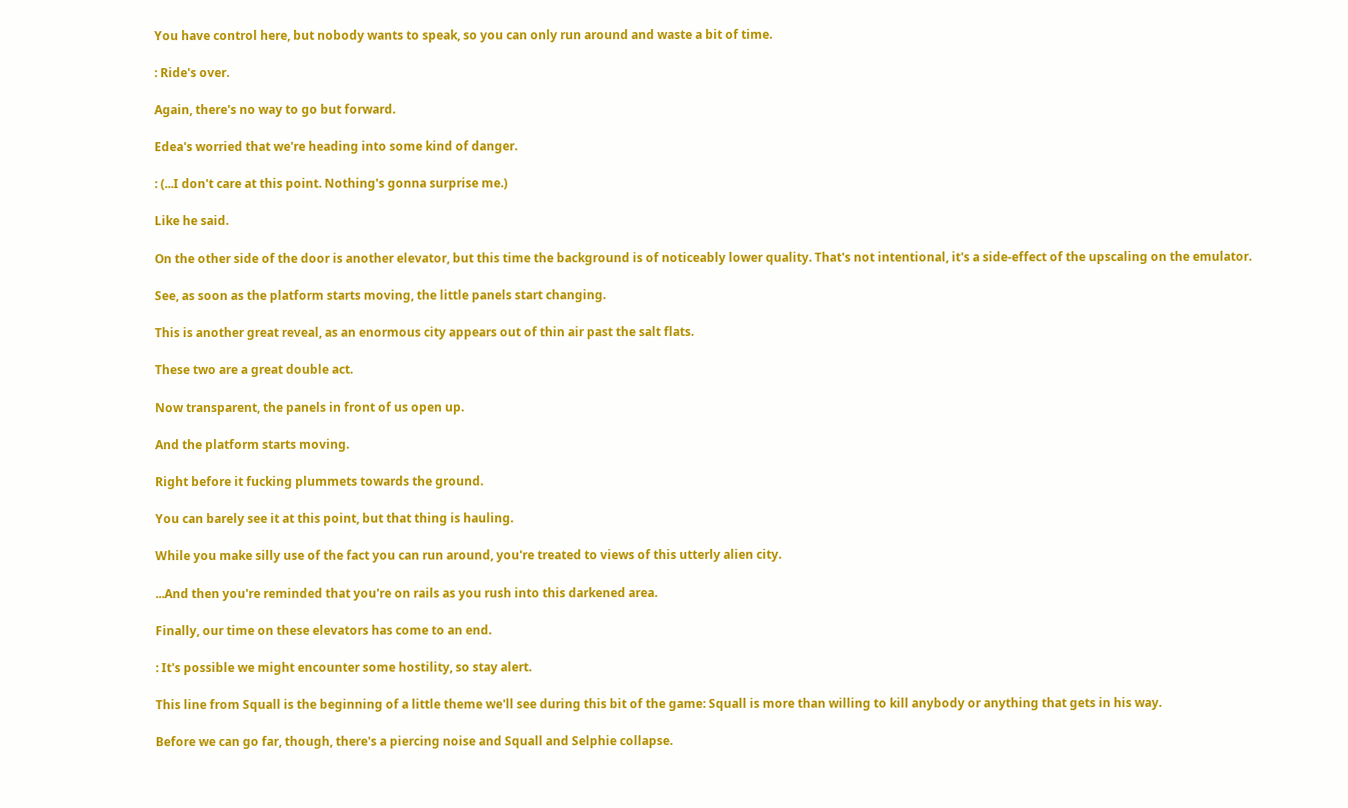You have control here, but nobody wants to speak, so you can only run around and waste a bit of time.

: Ride's over.

Again, there's no way to go but forward.

Edea's worried that we're heading into some kind of danger.

: (...I don't care at this point. Nothing's gonna surprise me.)

Like he said.

On the other side of the door is another elevator, but this time the background is of noticeably lower quality. That's not intentional, it's a side-effect of the upscaling on the emulator.

See, as soon as the platform starts moving, the little panels start changing.

This is another great reveal, as an enormous city appears out of thin air past the salt flats.

These two are a great double act.

Now transparent, the panels in front of us open up.

And the platform starts moving.

Right before it fucking plummets towards the ground.

You can barely see it at this point, but that thing is hauling.

While you make silly use of the fact you can run around, you're treated to views of this utterly alien city.

...And then you're reminded that you're on rails as you rush into this darkened area.

Finally, our time on these elevators has come to an end.

: It's possible we might encounter some hostility, so stay alert.

This line from Squall is the beginning of a little theme we'll see during this bit of the game: Squall is more than willing to kill anybody or anything that gets in his way.

Before we can go far, though, there's a piercing noise and Squall and Selphie collapse.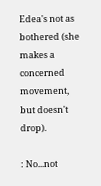Edea's not as bothered (she makes a concerned movement, but doesn't drop).

: No...not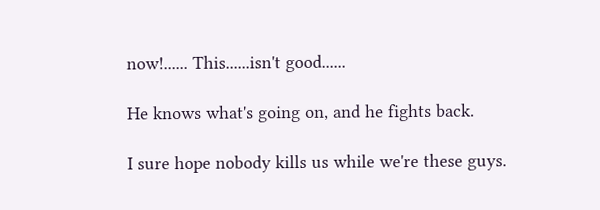now!...... This......isn't good......

He knows what's going on, and he fights back.

I sure hope nobody kills us while we're these guys.